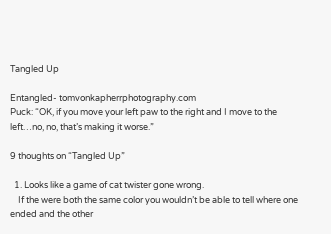Tangled Up

Entangled- tomvonkapherrphotography.com
Puck: “OK, if you move your left paw to the right and I move to the left…no, no, that’s making it worse.”

9 thoughts on “Tangled Up”

  1. Looks like a game of cat twister gone wrong.
    If the were both the same color you wouldn’t be able to tell where one ended and the other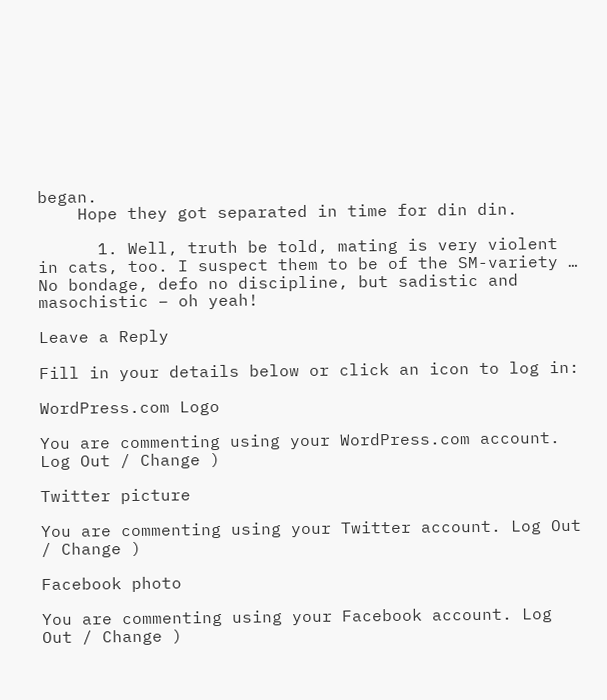began.
    Hope they got separated in time for din din.

      1. Well, truth be told, mating is very violent in cats, too. I suspect them to be of the SM-variety … No bondage, defo no discipline, but sadistic and masochistic – oh yeah!

Leave a Reply

Fill in your details below or click an icon to log in:

WordPress.com Logo

You are commenting using your WordPress.com account. Log Out / Change )

Twitter picture

You are commenting using your Twitter account. Log Out / Change )

Facebook photo

You are commenting using your Facebook account. Log Out / Change )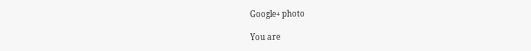Google+ photo

You are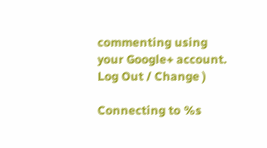commenting using your Google+ account. Log Out / Change )

Connecting to %s